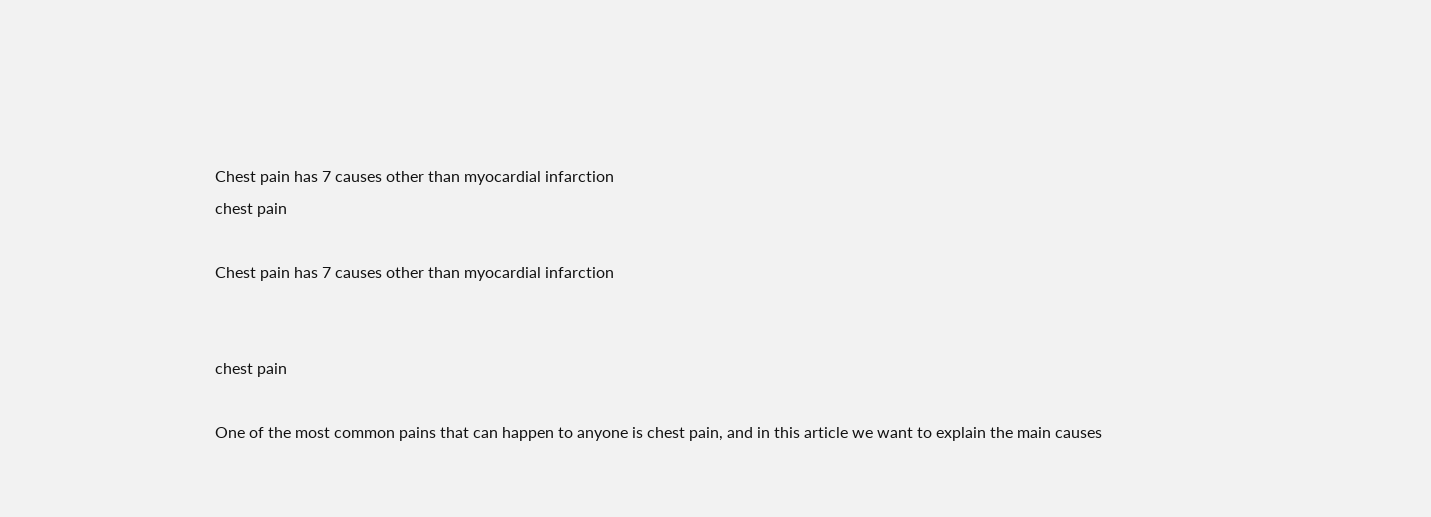Chest pain has 7 causes other than myocardial infarction
chest pain

Chest pain has 7 causes other than myocardial infarction


chest pain

One of the most common pains that can happen to anyone is chest pain, and in this article we want to explain the main causes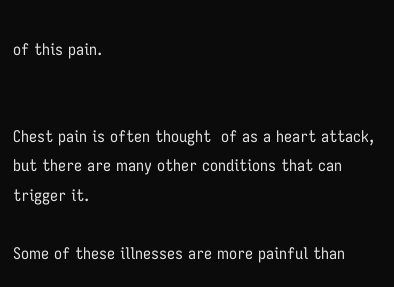of this pain.


Chest pain is often thought  of as a heart attack, but there are many other conditions that can trigger it.

Some of these illnesses are more painful than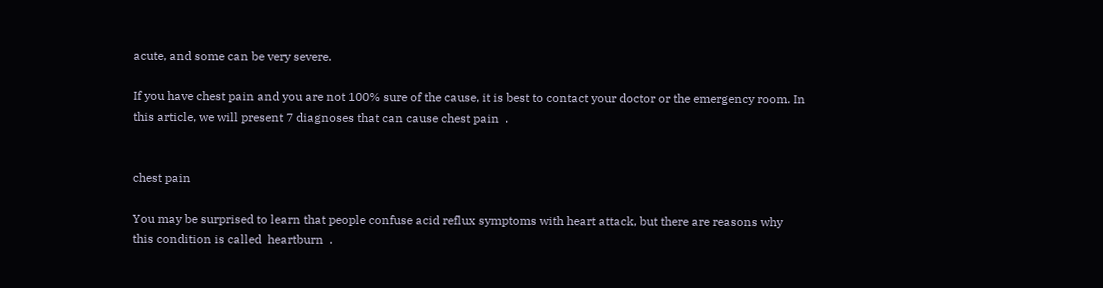acute, and some can be very severe.

If you have chest pain and you are not 100% sure of the cause, it is best to contact your doctor or the emergency room. In this article, we will present 7 diagnoses that can cause chest pain  .


chest pain

You may be surprised to learn that people confuse acid reflux symptoms with heart attack, but there are reasons why this condition is called  heartburn  .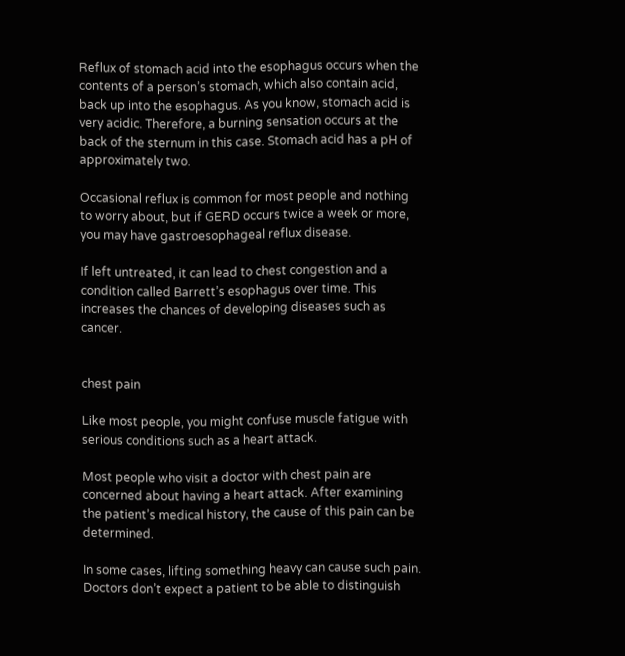Reflux of stomach acid into the esophagus occurs when the contents of a person’s stomach, which also contain acid, back up into the esophagus. As you know, stomach acid is very acidic. Therefore, a burning sensation occurs at the back of the sternum in this case. Stomach acid has a pH of approximately two.

Occasional reflux is common for most people and nothing to worry about, but if GERD occurs twice a week or more, you may have gastroesophageal reflux disease.

If left untreated, it can lead to chest congestion and a condition called Barrett’s esophagus over time. This increases the chances of developing diseases such as cancer.


chest pain

Like most people, you might confuse muscle fatigue with serious conditions such as a heart attack.

Most people who visit a doctor with chest pain are concerned about having a heart attack. After examining the patient’s medical history, the cause of this pain can be determined.

In some cases, lifting something heavy can cause such pain. Doctors don’t expect a patient to be able to distinguish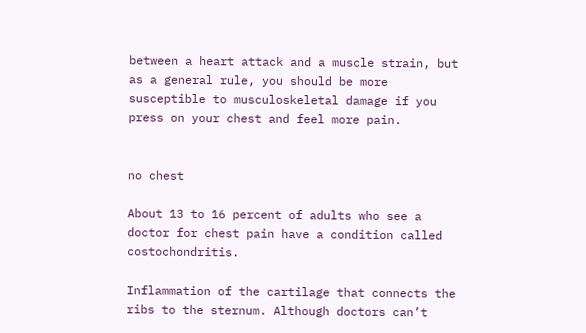between a heart attack and a muscle strain, but as a general rule, you should be more susceptible to musculoskeletal damage if you press on your chest and feel more pain.


no chest

About 13 to 16 percent of adults who see a doctor for chest pain have a condition called costochondritis.

Inflammation of the cartilage that connects the ribs to the sternum. Although doctors can’t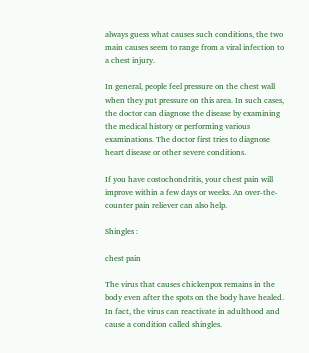always guess what causes such conditions, the two main causes seem to range from a viral infection to a chest injury.

In general, people feel pressure on the chest wall when they put pressure on this area. In such cases, the doctor can diagnose the disease by examining the medical history or performing various examinations. The doctor first tries to diagnose heart disease or other severe conditions.

If you have costochondritis, your chest pain will improve within a few days or weeks. An over-the-counter pain reliever can also help.

Shingles :

chest pain

The virus that causes chickenpox remains in the body even after the spots on the body have healed. In fact, the virus can reactivate in adulthood and cause a condition called shingles.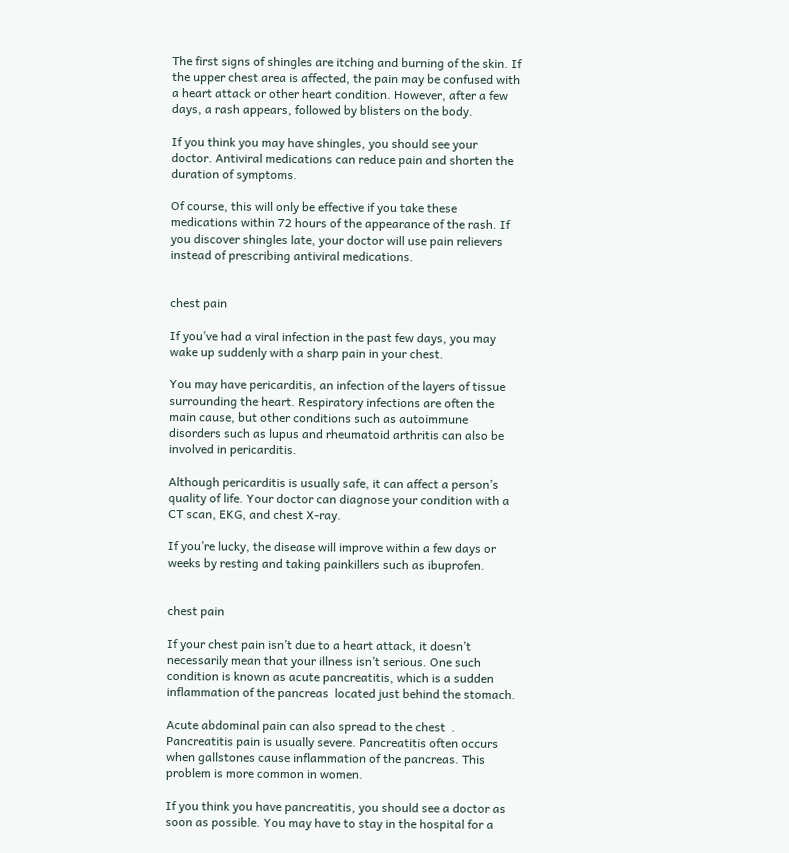The first signs of shingles are itching and burning of the skin. If the upper chest area is affected, the pain may be confused with a heart attack or other heart condition. However, after a few days, a rash appears, followed by blisters on the body.

If you think you may have shingles, you should see your doctor. Antiviral medications can reduce pain and shorten the duration of symptoms.

Of course, this will only be effective if you take these medications within 72 hours of the appearance of the rash. If you discover shingles late, your doctor will use pain relievers instead of prescribing antiviral medications.


chest pain

If you’ve had a viral infection in the past few days, you may wake up suddenly with a sharp pain in your chest.

You may have pericarditis, an infection of the layers of tissue surrounding the heart. Respiratory infections are often the main cause, but other conditions such as autoimmune disorders such as lupus and rheumatoid arthritis can also be involved in pericarditis.

Although pericarditis is usually safe, it can affect a person’s quality of life. Your doctor can diagnose your condition with a CT scan, EKG, and chest X-ray.

If you’re lucky, the disease will improve within a few days or weeks by resting and taking painkillers such as ibuprofen.


chest pain

If your chest pain isn’t due to a heart attack, it doesn’t necessarily mean that your illness isn’t serious. One such condition is known as acute pancreatitis, which is a sudden inflammation of the pancreas  located just behind the stomach.

Acute abdominal pain can also spread to the chest  . Pancreatitis pain is usually severe. Pancreatitis often occurs when gallstones cause inflammation of the pancreas. This problem is more common in women.

If you think you have pancreatitis, you should see a doctor as soon as possible. You may have to stay in the hospital for a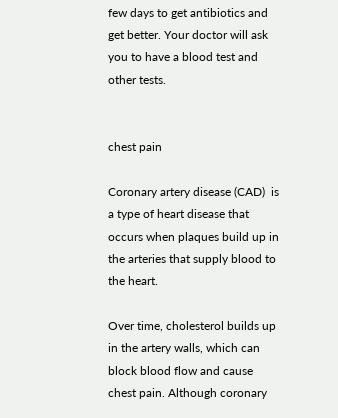few days to get antibiotics and get better. Your doctor will ask you to have a blood test and other tests.


chest pain

Coronary artery disease (CAD)  is a type of heart disease that occurs when plaques build up in the arteries that supply blood to the heart.

Over time, cholesterol builds up in the artery walls, which can block blood flow and cause chest pain. Although coronary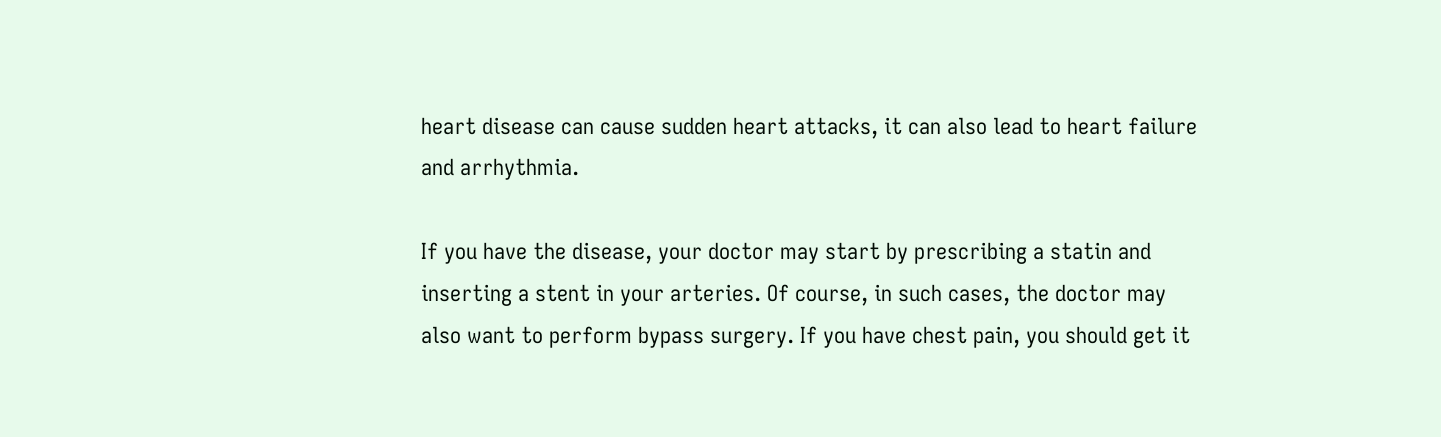heart disease can cause sudden heart attacks, it can also lead to heart failure and arrhythmia.

If you have the disease, your doctor may start by prescribing a statin and inserting a stent in your arteries. Of course, in such cases, the doctor may also want to perform bypass surgery. If you have chest pain, you should get it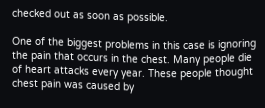checked out as soon as possible.

One of the biggest problems in this case is ignoring the pain that occurs in the chest. Many people die of heart attacks every year. These people thought chest pain was caused by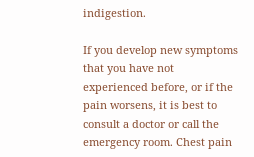indigestion.

If you develop new symptoms that you have not experienced before, or if the pain worsens, it is best to consult a doctor or call the emergency room. Chest pain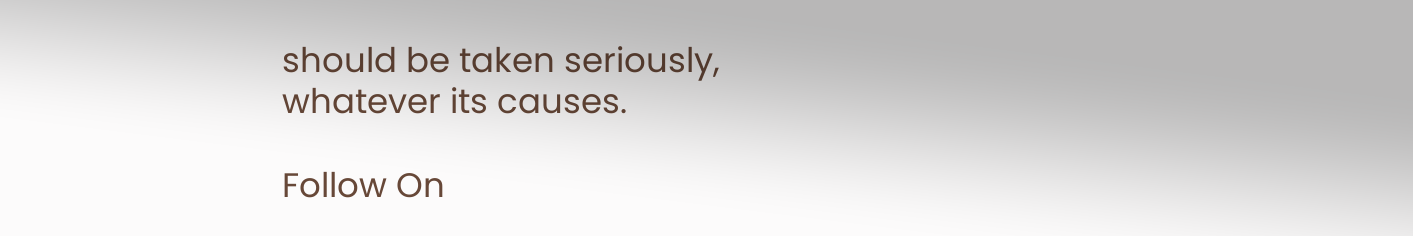should be taken seriously, whatever its causes.

Follow On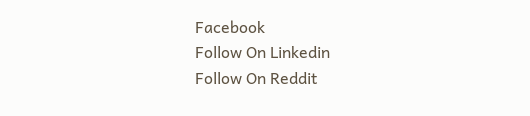Facebook
Follow On Linkedin
Follow On Reddit